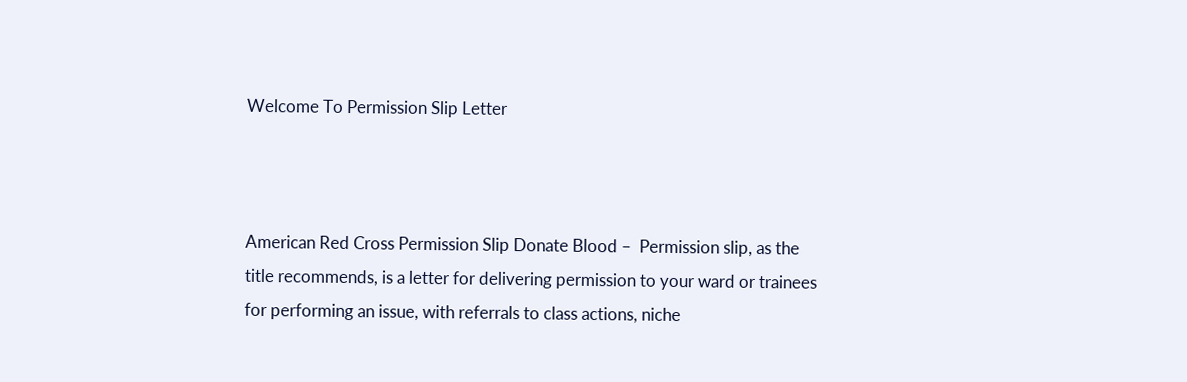Welcome To Permission Slip Letter



American Red Cross Permission Slip Donate Blood –  Permission slip, as the title recommends, is a letter for delivering permission to your ward or trainees for performing an issue, with referrals to class actions, niche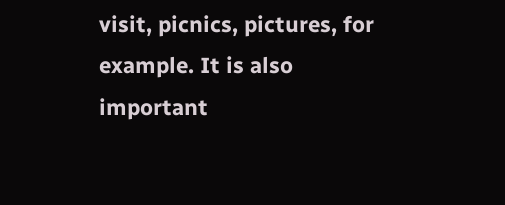visit, picnics, pictures, for example. It is also important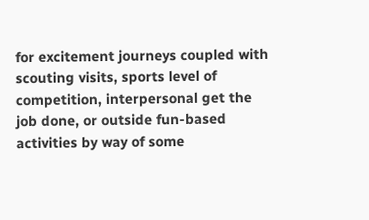for excitement journeys coupled with scouting visits, sports level of competition, interpersonal get the job done, or outside fun-based activities by way of some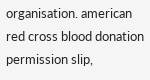organisation. american red cross blood donation permission slip,